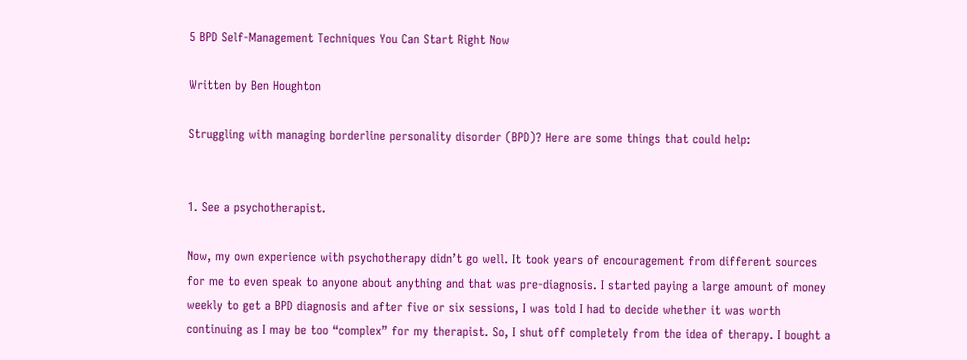5 BPD Self-Management Techniques You Can Start Right Now

Written by Ben Houghton

Struggling with managing borderline personality disorder (BPD)? Here are some things that could help:


1. See a psychotherapist.

Now, my own experience with psychotherapy didn’t go well. It took years of encouragement from different sources for me to even speak to anyone about anything and that was pre-diagnosis. I started paying a large amount of money weekly to get a BPD diagnosis and after five or six sessions, I was told I had to decide whether it was worth continuing as I may be too “complex” for my therapist. So, I shut off completely from the idea of therapy. I bought a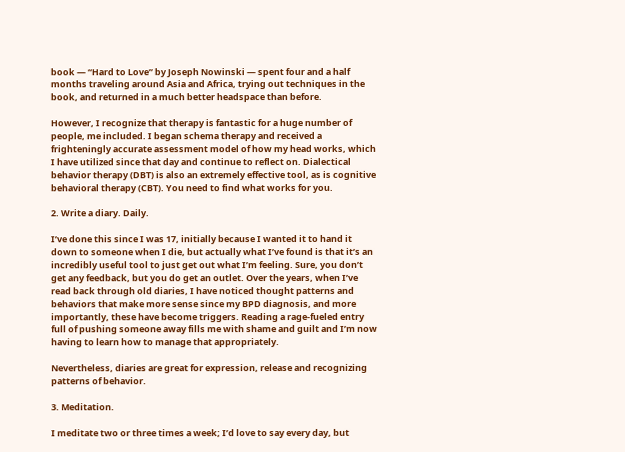book — “Hard to Love” by Joseph Nowinski — spent four and a half months traveling around Asia and Africa, trying out techniques in the book, and returned in a much better headspace than before.

However, I recognize that therapy is fantastic for a huge number of people, me included. I began schema therapy and received a frighteningly accurate assessment model of how my head works, which I have utilized since that day and continue to reflect on. Dialectical behavior therapy (DBT) is also an extremely effective tool, as is cognitive behavioral therapy (CBT). You need to find what works for you.

2. Write a diary. Daily.

I’ve done this since I was 17, initially because I wanted it to hand it down to someone when I die, but actually what I’ve found is that it’s an incredibly useful tool to just get out what I’m feeling. Sure, you don’t get any feedback, but you do get an outlet. Over the years, when I’ve read back through old diaries, I have noticed thought patterns and behaviors that make more sense since my BPD diagnosis, and more importantly, these have become triggers. Reading a rage-fueled entry full of pushing someone away fills me with shame and guilt and I’m now having to learn how to manage that appropriately.

Nevertheless, diaries are great for expression, release and recognizing patterns of behavior.

3. Meditation.

I meditate two or three times a week; I’d love to say every day, but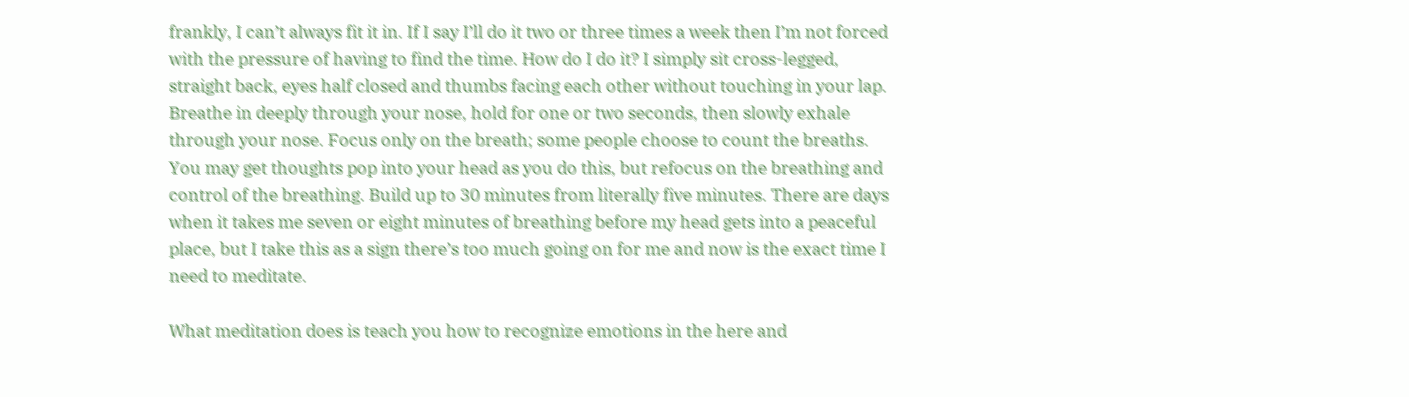frankly, I can’t always fit it in. If I say I’ll do it two or three times a week then I’m not forced with the pressure of having to find the time. How do I do it? I simply sit cross-legged, straight back, eyes half closed and thumbs facing each other without touching in your lap. Breathe in deeply through your nose, hold for one or two seconds, then slowly exhale through your nose. Focus only on the breath; some people choose to count the breaths. You may get thoughts pop into your head as you do this, but refocus on the breathing and control of the breathing. Build up to 30 minutes from literally five minutes. There are days when it takes me seven or eight minutes of breathing before my head gets into a peaceful place, but I take this as a sign there’s too much going on for me and now is the exact time I need to meditate.

What meditation does is teach you how to recognize emotions in the here and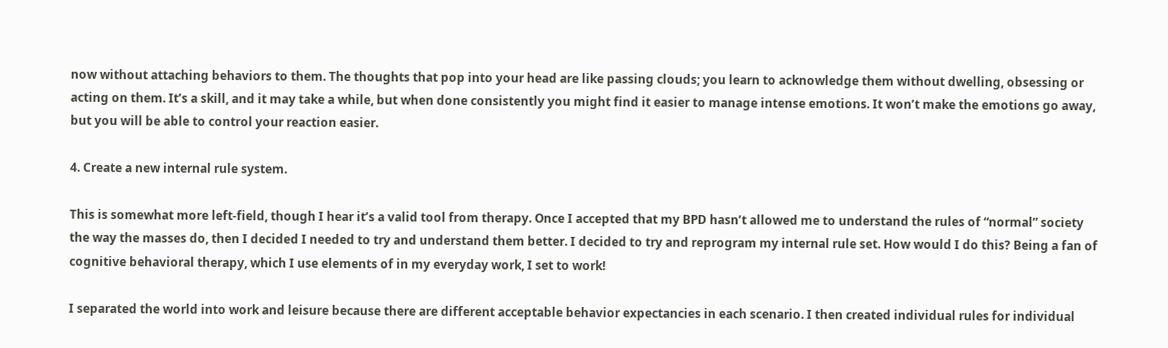now without attaching behaviors to them. The thoughts that pop into your head are like passing clouds; you learn to acknowledge them without dwelling, obsessing or acting on them. It’s a skill, and it may take a while, but when done consistently you might find it easier to manage intense emotions. It won’t make the emotions go away, but you will be able to control your reaction easier.

4. Create a new internal rule system.

This is somewhat more left-field, though I hear it’s a valid tool from therapy. Once I accepted that my BPD hasn’t allowed me to understand the rules of “normal” society the way the masses do, then I decided I needed to try and understand them better. I decided to try and reprogram my internal rule set. How would I do this? Being a fan of cognitive behavioral therapy, which I use elements of in my everyday work, I set to work!

I separated the world into work and leisure because there are different acceptable behavior expectancies in each scenario. I then created individual rules for individual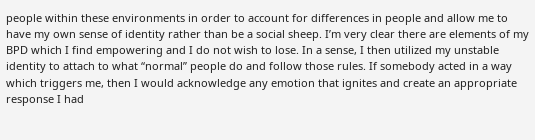people within these environments in order to account for differences in people and allow me to have my own sense of identity rather than be a social sheep. I’m very clear there are elements of my BPD which I find empowering and I do not wish to lose. In a sense, I then utilized my unstable identity to attach to what “normal” people do and follow those rules. If somebody acted in a way which triggers me, then I would acknowledge any emotion that ignites and create an appropriate response I had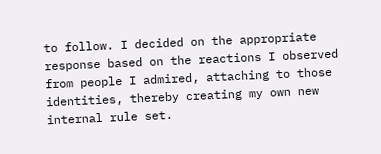to follow. I decided on the appropriate response based on the reactions I observed from people I admired, attaching to those identities, thereby creating my own new internal rule set.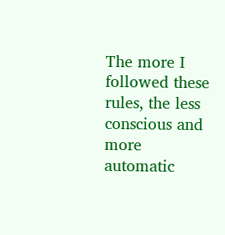The more I followed these rules, the less conscious and more automatic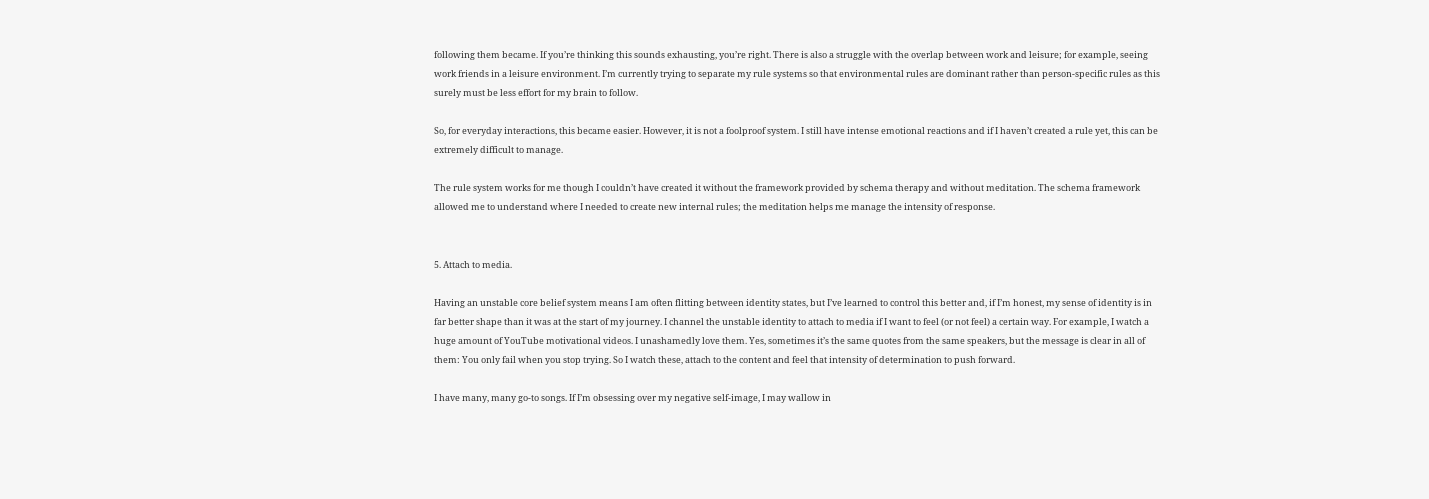following them became. If you’re thinking this sounds exhausting, you’re right. There is also a struggle with the overlap between work and leisure; for example, seeing work friends in a leisure environment. I’m currently trying to separate my rule systems so that environmental rules are dominant rather than person-specific rules as this surely must be less effort for my brain to follow.

So, for everyday interactions, this became easier. However, it is not a foolproof system. I still have intense emotional reactions and if I haven’t created a rule yet, this can be extremely difficult to manage.

The rule system works for me though I couldn’t have created it without the framework provided by schema therapy and without meditation. The schema framework allowed me to understand where I needed to create new internal rules; the meditation helps me manage the intensity of response.


5. Attach to media.

Having an unstable core belief system means I am often flitting between identity states, but I’ve learned to control this better and, if I’m honest, my sense of identity is in far better shape than it was at the start of my journey. I channel the unstable identity to attach to media if I want to feel (or not feel) a certain way. For example, I watch a huge amount of YouTube motivational videos. I unashamedly love them. Yes, sometimes it’s the same quotes from the same speakers, but the message is clear in all of them: You only fail when you stop trying. So I watch these, attach to the content and feel that intensity of determination to push forward.

I have many, many go-to songs. If I’m obsessing over my negative self-image, I may wallow in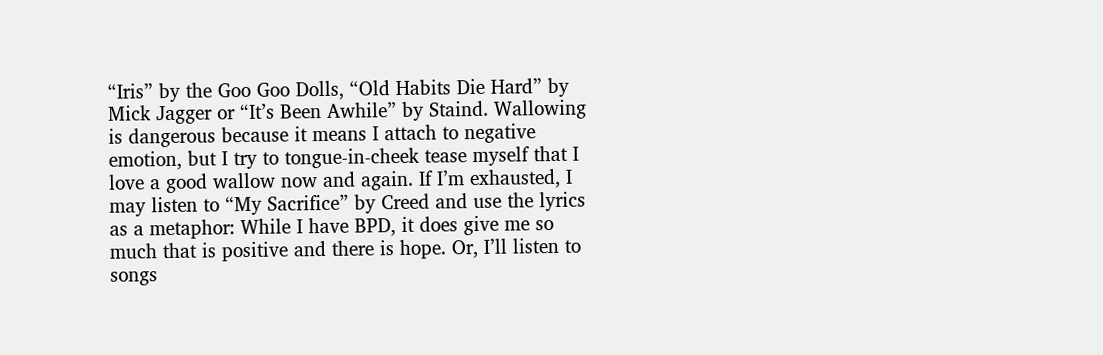“Iris” by the Goo Goo Dolls, “Old Habits Die Hard” by Mick Jagger or “It’s Been Awhile” by Staind. Wallowing is dangerous because it means I attach to negative emotion, but I try to tongue-in-cheek tease myself that I love a good wallow now and again. If I’m exhausted, I may listen to “My Sacrifice” by Creed and use the lyrics as a metaphor: While I have BPD, it does give me so much that is positive and there is hope. Or, I’ll listen to songs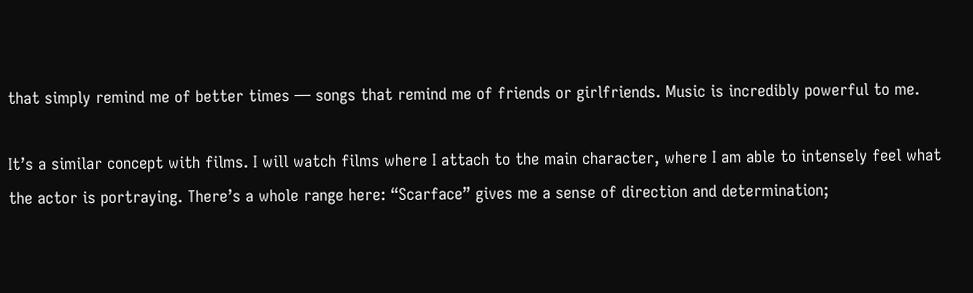that simply remind me of better times — songs that remind me of friends or girlfriends. Music is incredibly powerful to me.

It’s a similar concept with films. I will watch films where I attach to the main character, where I am able to intensely feel what the actor is portraying. There’s a whole range here: “Scarface” gives me a sense of direction and determination;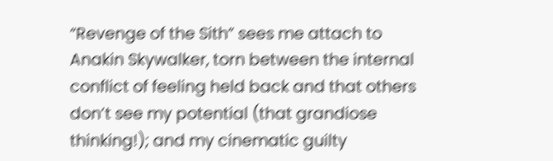“Revenge of the Sith” sees me attach to Anakin Skywalker, torn between the internal conflict of feeling held back and that others don’t see my potential (that grandiose thinking!); and my cinematic guilty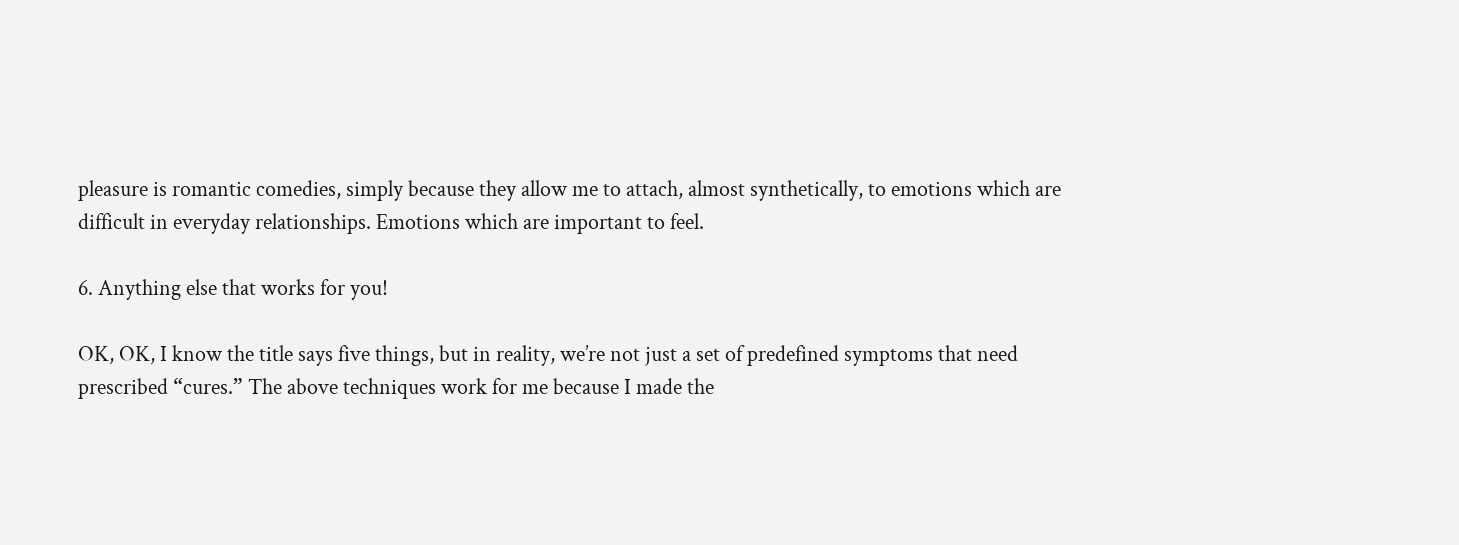pleasure is romantic comedies, simply because they allow me to attach, almost synthetically, to emotions which are difficult in everyday relationships. Emotions which are important to feel.

6. Anything else that works for you!

OK, OK, I know the title says five things, but in reality, we’re not just a set of predefined symptoms that need prescribed “cures.” The above techniques work for me because I made the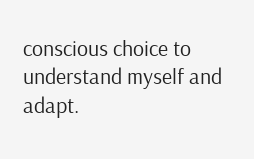conscious choice to understand myself and adapt.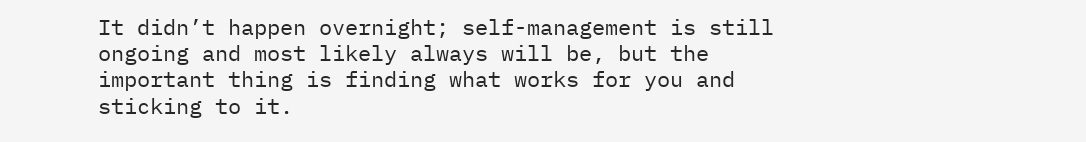It didn’t happen overnight; self-management is still ongoing and most likely always will be, but the important thing is finding what works for you and sticking to it.